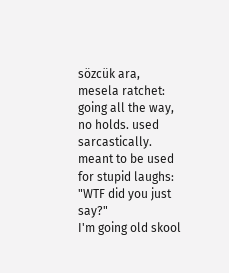sözcük ara, mesela ratchet:
going all the way, no holds. used sarcastically. meant to be used for stupid laughs: "WTF did you just say?"
I'm going old skool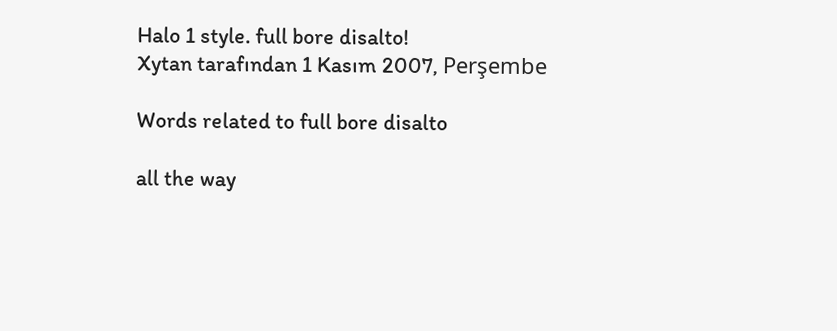Halo 1 style. full bore disalto!
Xytan tarafından 1 Kasım 2007, Perşembe

Words related to full bore disalto

all the way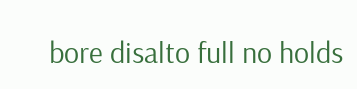bore disalto full no holds